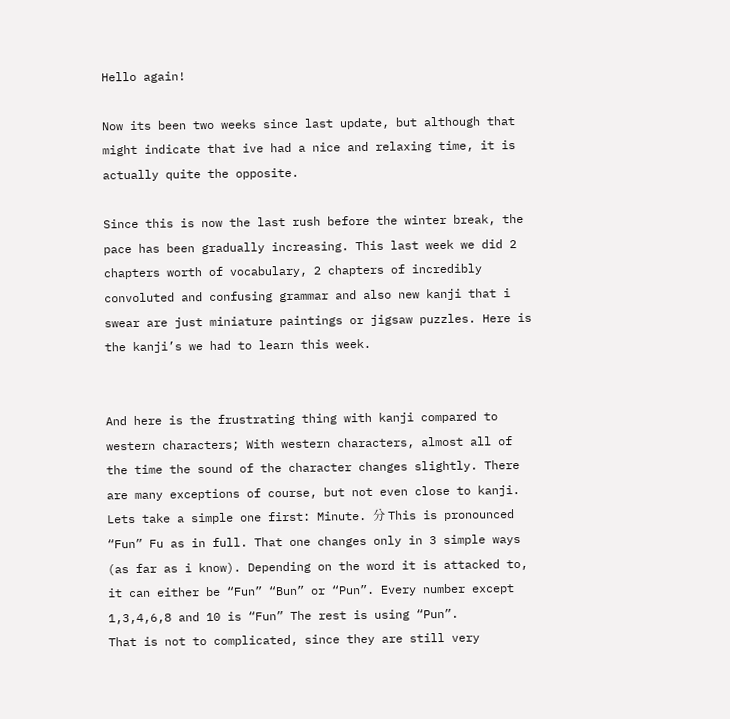Hello again!

Now its been two weeks since last update, but although that might indicate that ive had a nice and relaxing time, it is actually quite the opposite.

Since this is now the last rush before the winter break, the pace has been gradually increasing. This last week we did 2 chapters worth of vocabulary, 2 chapters of incredibly convoluted and confusing grammar and also new kanji that i swear are just miniature paintings or jigsaw puzzles. Here is the kanji’s we had to learn this week.


And here is the frustrating thing with kanji compared to western characters; With western characters, almost all of the time the sound of the character changes slightly. There are many exceptions of course, but not even close to kanji. Lets take a simple one first: Minute. 分 This is pronounced “Fun” Fu as in full. That one changes only in 3 simple ways (as far as i know). Depending on the word it is attacked to, it can either be “Fun” “Bun” or “Pun”. Every number except 1,3,4,6,8 and 10 is “Fun” The rest is using “Pun”.
That is not to complicated, since they are still very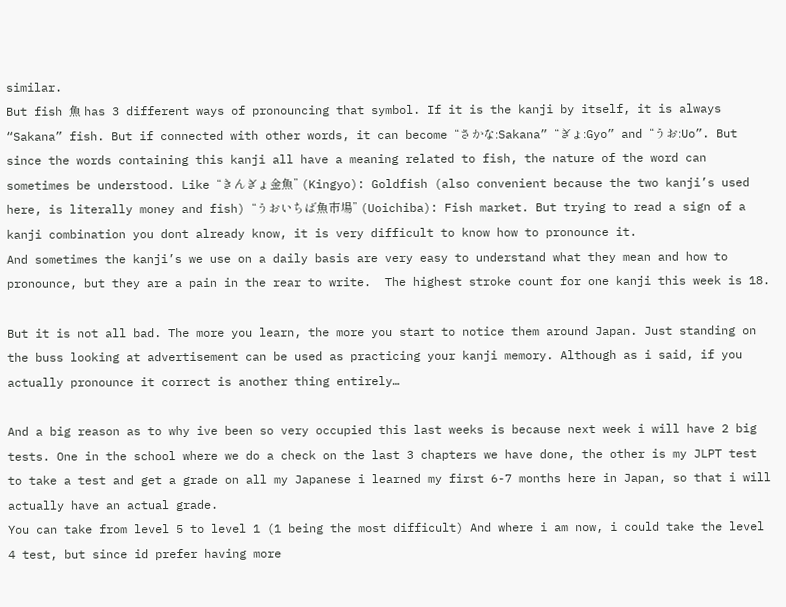similar.
But fish 魚 has 3 different ways of pronouncing that symbol. If it is the kanji by itself, it is always “Sakana” fish. But if connected with other words, it can become “さかな:Sakana” “ぎょ:Gyo” and “うお:Uo”. But since the words containing this kanji all have a meaning related to fish, the nature of the word can sometimes be understood. Like “きんぎょ金魚” (Kingyo): Goldfish (also convenient because the two kanji’s used here, is literally money and fish) “うおいちば魚市場” (Uoichiba): Fish market. But trying to read a sign of a kanji combination you dont already know, it is very difficult to know how to pronounce it.
And sometimes the kanji’s we use on a daily basis are very easy to understand what they mean and how to pronounce, but they are a pain in the rear to write.  The highest stroke count for one kanji this week is 18.

But it is not all bad. The more you learn, the more you start to notice them around Japan. Just standing on the buss looking at advertisement can be used as practicing your kanji memory. Although as i said, if you actually pronounce it correct is another thing entirely…

And a big reason as to why ive been so very occupied this last weeks is because next week i will have 2 big tests. One in the school where we do a check on the last 3 chapters we have done, the other is my JLPT test to take a test and get a grade on all my Japanese i learned my first 6-7 months here in Japan, so that i will actually have an actual grade.
You can take from level 5 to level 1 (1 being the most difficult) And where i am now, i could take the level 4 test, but since id prefer having more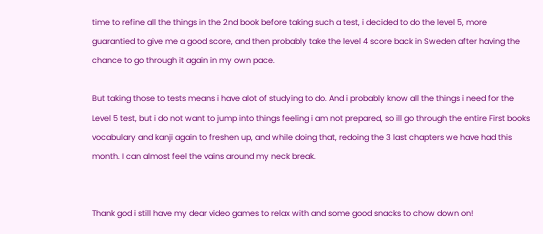time to refine all the things in the 2nd book before taking such a test, i decided to do the level 5, more guarantied to give me a good score, and then probably take the level 4 score back in Sweden after having the chance to go through it again in my own pace.

But taking those to tests means i have alot of studying to do. And i probably know all the things i need for the Level 5 test, but i do not want to jump into things feeling i am not prepared, so ill go through the entire First books vocabulary and kanji again to freshen up, and while doing that, redoing the 3 last chapters we have had this month. I can almost feel the vains around my neck break.


Thank god i still have my dear video games to relax with and some good snacks to chow down on!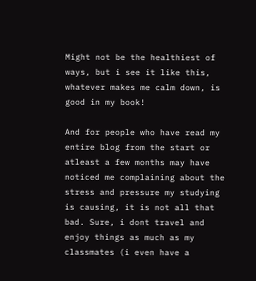Might not be the healthiest of ways, but i see it like this, whatever makes me calm down, is good in my book!

And for people who have read my entire blog from the start or atleast a few months may have noticed me complaining about the stress and pressure my studying is causing, it is not all that bad. Sure, i dont travel and enjoy things as much as my classmates (i even have a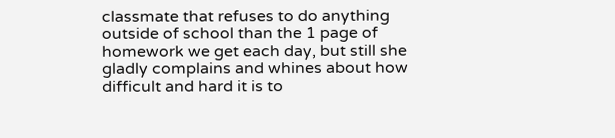classmate that refuses to do anything outside of school than the 1 page of homework we get each day, but still she gladly complains and whines about how difficult and hard it is to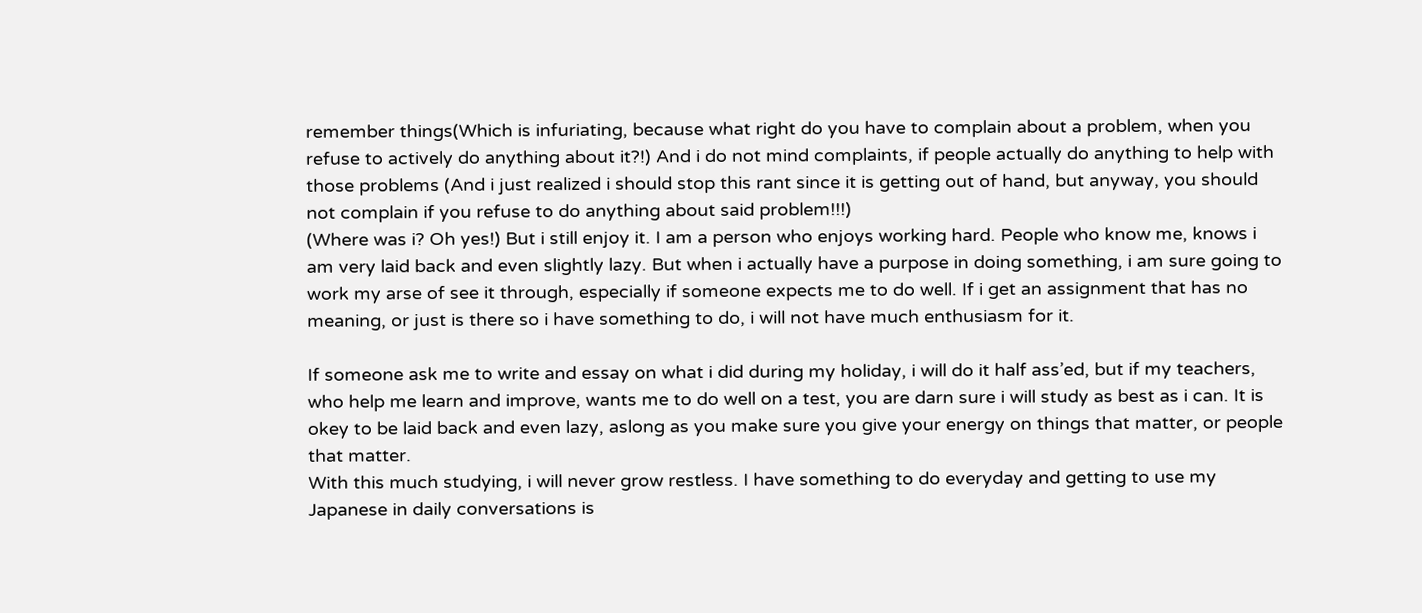remember things(Which is infuriating, because what right do you have to complain about a problem, when you refuse to actively do anything about it?!) And i do not mind complaints, if people actually do anything to help with those problems (And i just realized i should stop this rant since it is getting out of hand, but anyway, you should not complain if you refuse to do anything about said problem!!!)
(Where was i? Oh yes!) But i still enjoy it. I am a person who enjoys working hard. People who know me, knows i am very laid back and even slightly lazy. But when i actually have a purpose in doing something, i am sure going to work my arse of see it through, especially if someone expects me to do well. If i get an assignment that has no meaning, or just is there so i have something to do, i will not have much enthusiasm for it.

If someone ask me to write and essay on what i did during my holiday, i will do it half ass’ed, but if my teachers, who help me learn and improve, wants me to do well on a test, you are darn sure i will study as best as i can. It is okey to be laid back and even lazy, aslong as you make sure you give your energy on things that matter, or people that matter.
With this much studying, i will never grow restless. I have something to do everyday and getting to use my Japanese in daily conversations is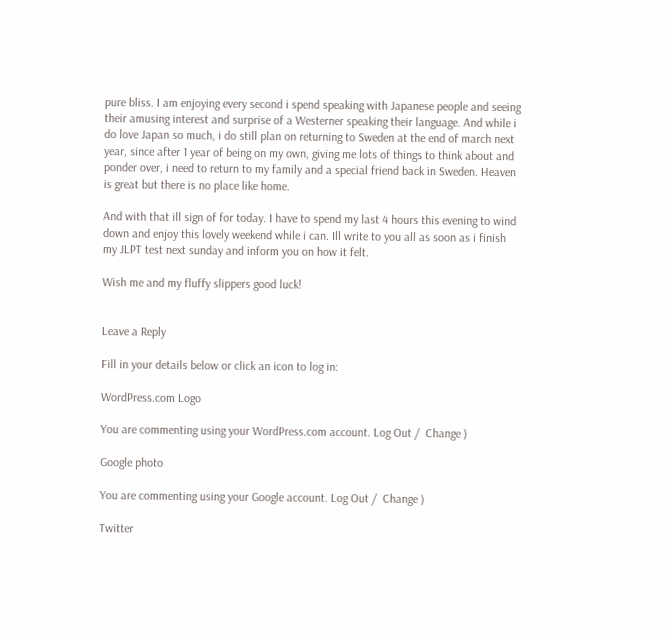pure bliss. I am enjoying every second i spend speaking with Japanese people and seeing their amusing interest and surprise of a Westerner speaking their language. And while i do love Japan so much, i do still plan on returning to Sweden at the end of march next year, since after 1 year of being on my own, giving me lots of things to think about and ponder over, i need to return to my family and a special friend back in Sweden. Heaven is great but there is no place like home.

And with that ill sign of for today. I have to spend my last 4 hours this evening to wind down and enjoy this lovely weekend while i can. Ill write to you all as soon as i finish my JLPT test next sunday and inform you on how it felt.

Wish me and my fluffy slippers good luck!


Leave a Reply

Fill in your details below or click an icon to log in:

WordPress.com Logo

You are commenting using your WordPress.com account. Log Out /  Change )

Google photo

You are commenting using your Google account. Log Out /  Change )

Twitter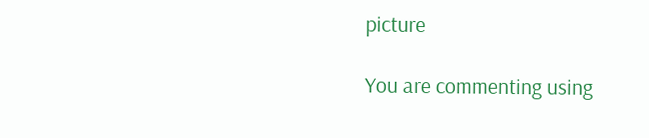picture

You are commenting using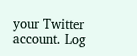your Twitter account. Log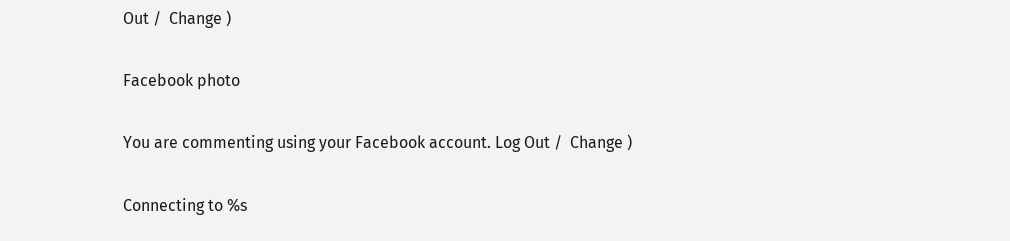Out /  Change )

Facebook photo

You are commenting using your Facebook account. Log Out /  Change )

Connecting to %s